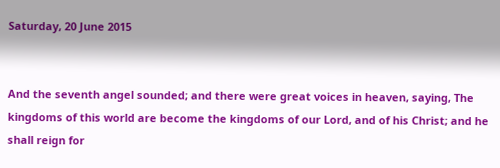Saturday, 20 June 2015


And the seventh angel sounded; and there were great voices in heaven, saying, The kingdoms of this world are become the kingdoms of our Lord, and of his Christ; and he shall reign for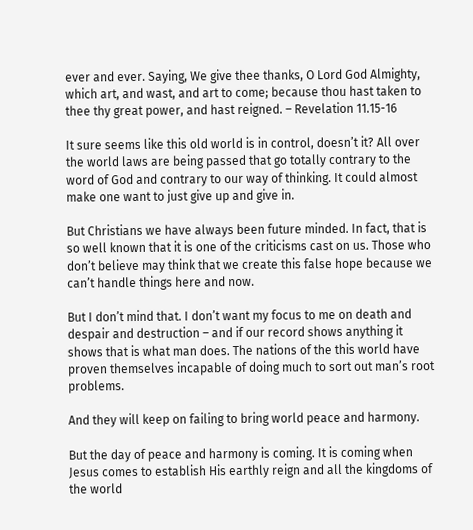ever and ever. Saying, We give thee thanks, O Lord God Almighty, which art, and wast, and art to come; because thou hast taken to thee thy great power, and hast reigned. – Revelation 11.15-16

It sure seems like this old world is in control, doesn’t it? All over the world laws are being passed that go totally contrary to the word of God and contrary to our way of thinking. It could almost make one want to just give up and give in.

But Christians we have always been future minded. In fact, that is so well known that it is one of the criticisms cast on us. Those who don’t believe may think that we create this false hope because we can’t handle things here and now.

But I don’t mind that. I don’t want my focus to me on death and despair and destruction – and if our record shows anything it shows that is what man does. The nations of the this world have proven themselves incapable of doing much to sort out man’s root problems.

And they will keep on failing to bring world peace and harmony.

But the day of peace and harmony is coming. It is coming when Jesus comes to establish His earthly reign and all the kingdoms of the world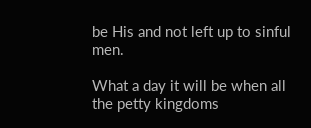be His and not left up to sinful men.

What a day it will be when all the petty kingdoms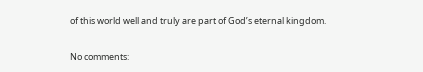of this world well and truly are part of God’s eternal kingdom.

No comments: